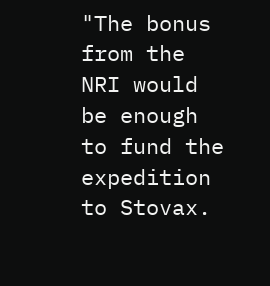"The bonus from the NRI would be enough to fund the expedition to Stovax.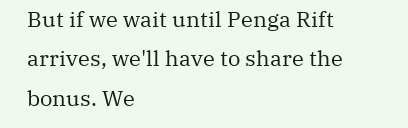But if we wait until Penga Rift arrives, we'll have to share the bonus. We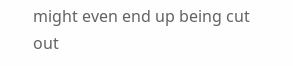might even end up being cut out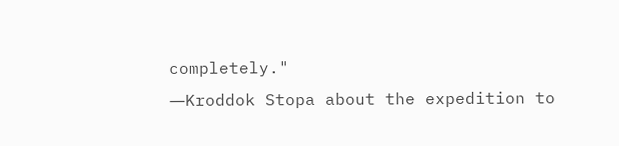completely."
―Kroddok Stopa about the expedition to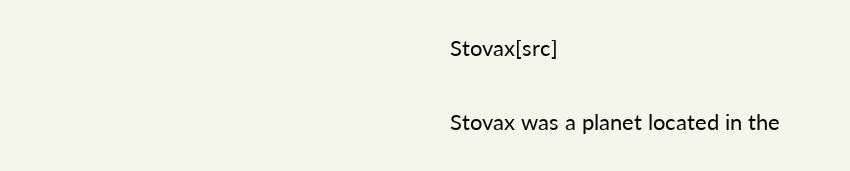Stovax[src]

Stovax was a planet located in the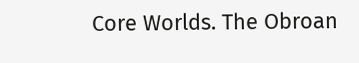Core Worlds. The Obroan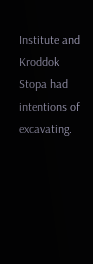Institute and Kroddok Stopa had intentions of excavating.